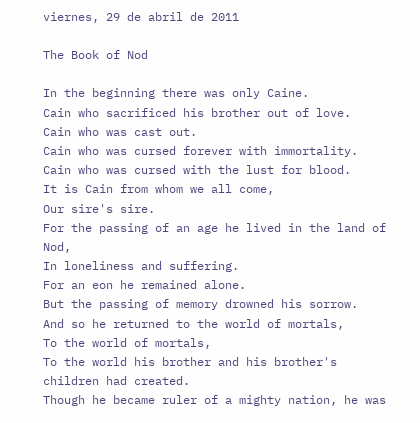viernes, 29 de abril de 2011

The Book of Nod

In the beginning there was only Caine.
Cain who sacrificed his brother out of love.
Cain who was cast out.
Cain who was cursed forever with immortality.
Cain who was cursed with the lust for blood.
It is Cain from whom we all come,
Our sire's sire.
For the passing of an age he lived in the land of Nod,
In loneliness and suffering.
For an eon he remained alone.
But the passing of memory drowned his sorrow.
And so he returned to the world of mortals,
To the world of mortals,
To the world his brother and his brother's children had created.
Though he became ruler of a mighty nation, he was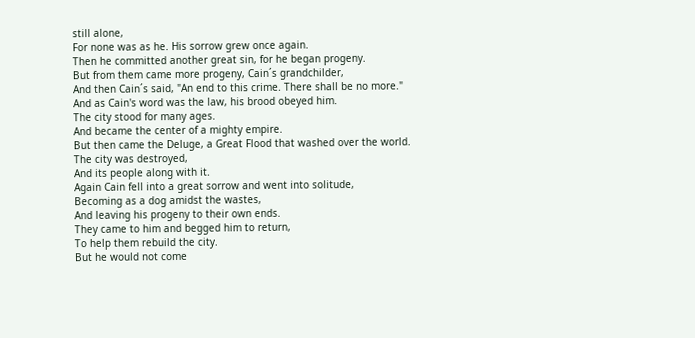still alone,
For none was as he. His sorrow grew once again.
Then he committed another great sin, for he began progeny.
But from them came more progeny, Cain´s grandchilder,
And then Cain´s said, "An end to this crime. There shall be no more."
And as Cain's word was the law, his brood obeyed him.
The city stood for many ages.
And became the center of a mighty empire.
But then came the Deluge, a Great Flood that washed over the world.
The city was destroyed,
And its people along with it.
Again Cain fell into a great sorrow and went into solitude,
Becoming as a dog amidst the wastes,
And leaving his progeny to their own ends.
They came to him and begged him to return,
To help them rebuild the city.
But he would not come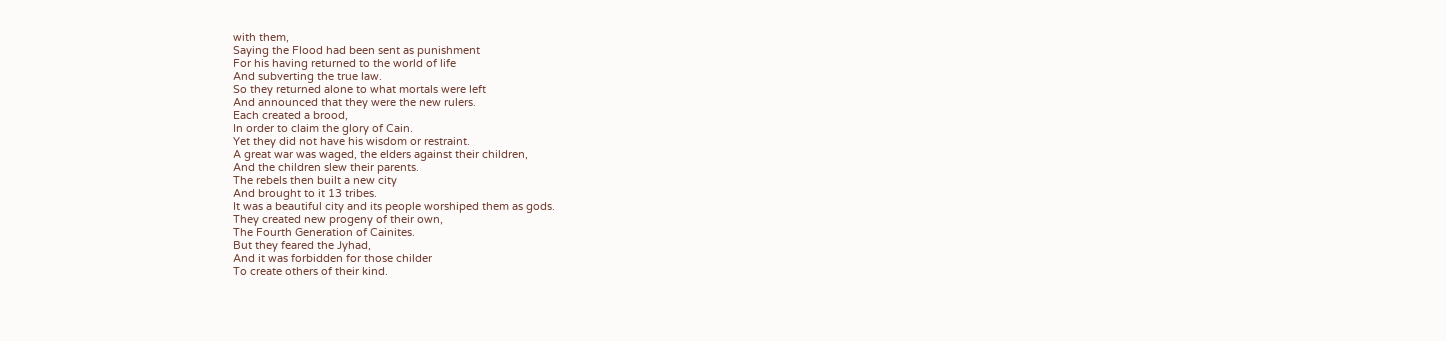with them,
Saying the Flood had been sent as punishment
For his having returned to the world of life
And subverting the true law.
So they returned alone to what mortals were left
And announced that they were the new rulers.
Each created a brood,
In order to claim the glory of Cain.
Yet they did not have his wisdom or restraint.
A great war was waged, the elders against their children,
And the children slew their parents.
The rebels then built a new city
And brought to it 13 tribes.
It was a beautiful city and its people worshiped them as gods.
They created new progeny of their own,
The Fourth Generation of Cainites.
But they feared the Jyhad,
And it was forbidden for those childer
To create others of their kind.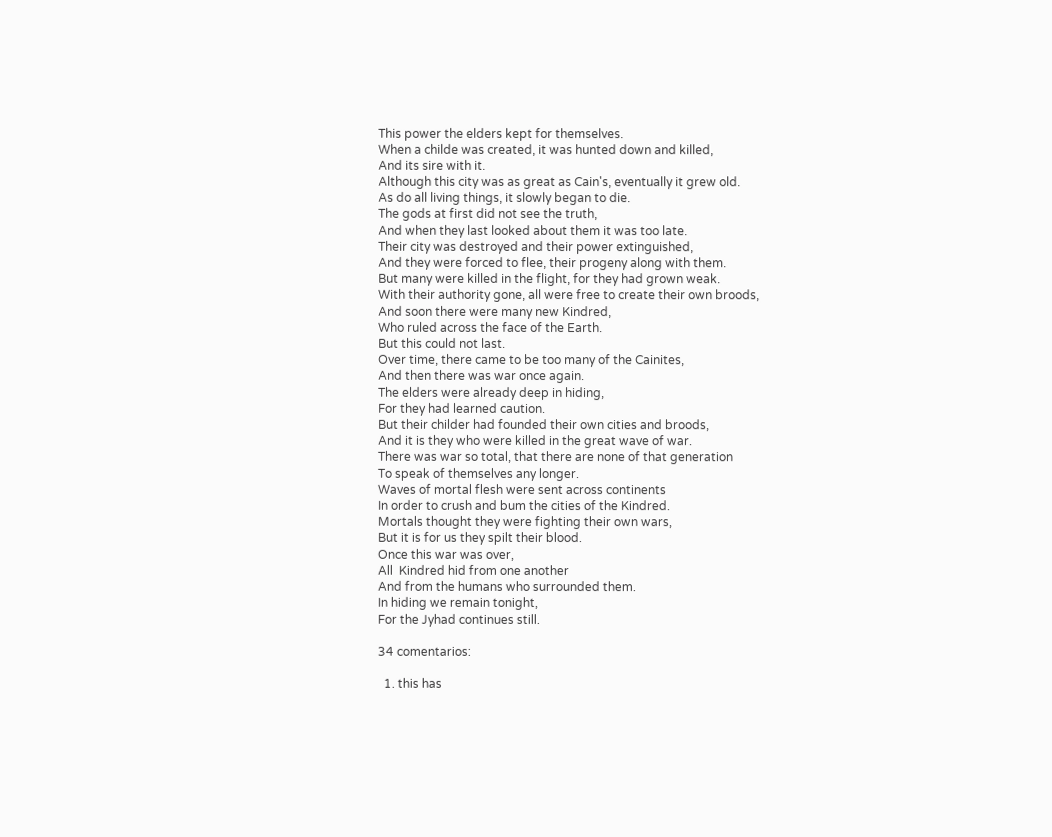This power the elders kept for themselves.
When a childe was created, it was hunted down and killed,
And its sire with it.
Although this city was as great as Cain's, eventually it grew old.
As do all living things, it slowly began to die.
The gods at first did not see the truth,
And when they last looked about them it was too late.
Their city was destroyed and their power extinguished,
And they were forced to flee, their progeny along with them.
But many were killed in the flight, for they had grown weak.
With their authority gone, all were free to create their own broods,
And soon there were many new Kindred,
Who ruled across the face of the Earth.
But this could not last.
Over time, there came to be too many of the Cainites,
And then there was war once again.
The elders were already deep in hiding,
For they had learned caution.
But their childer had founded their own cities and broods,
And it is they who were killed in the great wave of war.
There was war so total, that there are none of that generation
To speak of themselves any longer.
Waves of mortal flesh were sent across continents
In order to crush and bum the cities of the Kindred.
Mortals thought they were fighting their own wars,
But it is for us they spilt their blood.
Once this war was over,
All  Kindred hid from one another
And from the humans who surrounded them.
In hiding we remain tonight,
For the Jyhad continues still.

34 comentarios:

  1. this has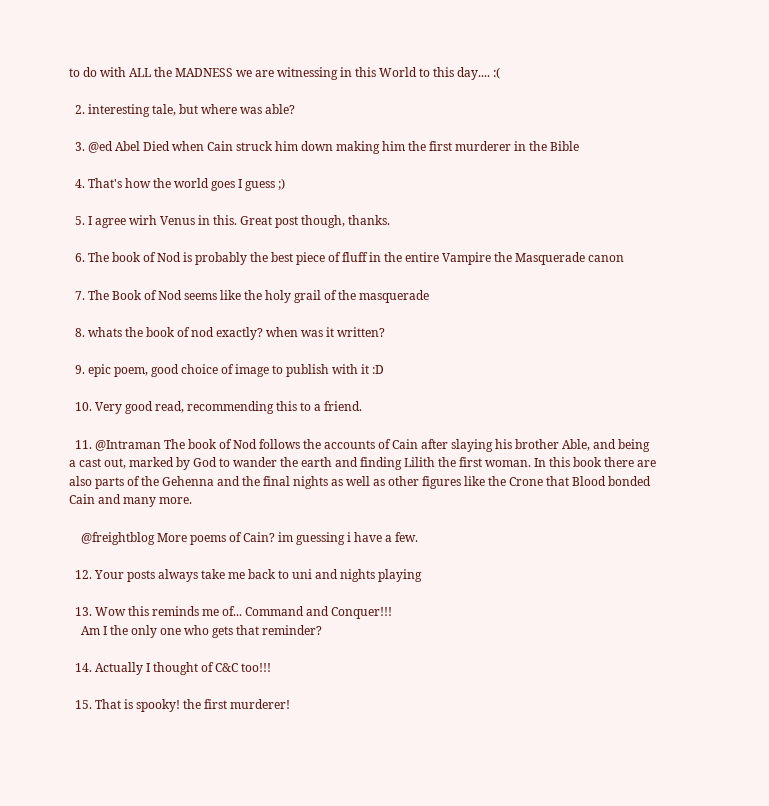to do with ALL the MADNESS we are witnessing in this World to this day.... :(

  2. interesting tale, but where was able?

  3. @ed Abel Died when Cain struck him down making him the first murderer in the Bible

  4. That's how the world goes I guess ;)

  5. I agree wirh Venus in this. Great post though, thanks.

  6. The book of Nod is probably the best piece of fluff in the entire Vampire the Masquerade canon

  7. The Book of Nod seems like the holy grail of the masquerade

  8. whats the book of nod exactly? when was it written?

  9. epic poem, good choice of image to publish with it :D

  10. Very good read, recommending this to a friend.

  11. @Intraman The book of Nod follows the accounts of Cain after slaying his brother Able, and being a cast out, marked by God to wander the earth and finding Lilith the first woman. In this book there are also parts of the Gehenna and the final nights as well as other figures like the Crone that Blood bonded Cain and many more.

    @freightblog More poems of Cain? im guessing i have a few.

  12. Your posts always take me back to uni and nights playing

  13. Wow this reminds me of... Command and Conquer!!!
    Am I the only one who gets that reminder?

  14. Actually I thought of C&C too!!!

  15. That is spooky! the first murderer!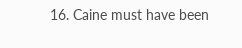16. Caine must have been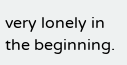very lonely in the beginning.